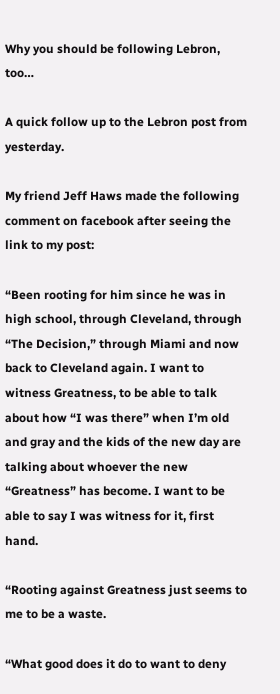Why you should be following Lebron, too…

A quick follow up to the Lebron post from yesterday.

My friend Jeff Haws made the following comment on facebook after seeing the link to my post:

“Been rooting for him since he was in high school, through Cleveland, through “The Decision,” through Miami and now back to Cleveland again. I want to witness Greatness, to be able to talk about how “I was there” when I’m old and gray and the kids of the new day are talking about whoever the new “Greatness” has become. I want to be able to say I was witness for it, first hand.

“Rooting against Greatness just seems to me to be a waste.

“What good does it do to want to deny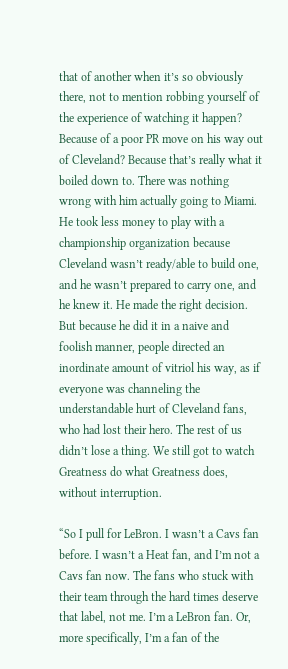that of another when it’s so obviously there, not to mention robbing yourself of the experience of watching it happen? Because of a poor PR move on his way out of Cleveland? Because that’s really what it boiled down to. There was nothing wrong with him actually going to Miami. He took less money to play with a championship organization because Cleveland wasn’t ready/able to build one, and he wasn’t prepared to carry one, and he knew it. He made the right decision. But because he did it in a naive and foolish manner, people directed an inordinate amount of vitriol his way, as if everyone was channeling the understandable hurt of Cleveland fans, who had lost their hero. The rest of us didn’t lose a thing. We still got to watch Greatness do what Greatness does, without interruption.

“So I pull for LeBron. I wasn’t a Cavs fan before. I wasn’t a Heat fan, and I’m not a Cavs fan now. The fans who stuck with their team through the hard times deserve that label, not me. I’m a LeBron fan. Or, more specifically, I’m a fan of the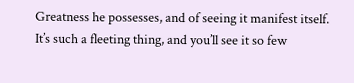Greatness he possesses, and of seeing it manifest itself. It’s such a fleeting thing, and you’ll see it so few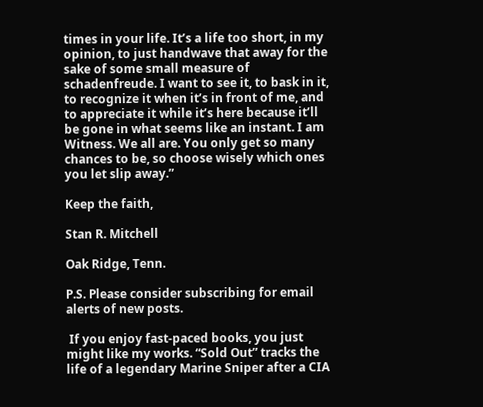times in your life. It’s a life too short, in my opinion, to just handwave that away for the sake of some small measure of schadenfreude. I want to see it, to bask in it, to recognize it when it’s in front of me, and to appreciate it while it’s here because it’ll be gone in what seems like an instant. I am Witness. We all are. You only get so many chances to be, so choose wisely which ones you let slip away.”

Keep the faith,

Stan R. Mitchell

Oak Ridge, Tenn.

P.S. Please consider subscribing for email alerts of new posts.

 If you enjoy fast-paced books, you just might like my works. “Sold Out” tracks the life of a legendary Marine Sniper after a CIA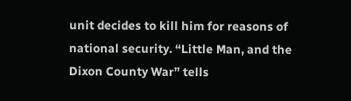unit decides to kill him for reasons of national security. “Little Man, and the Dixon County War” tells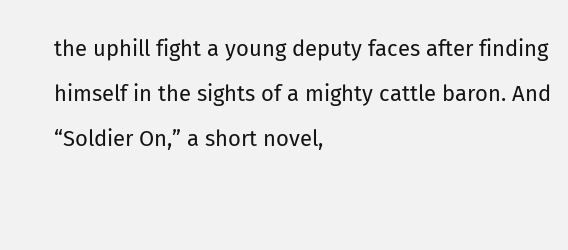the uphill fight a young deputy faces after finding himself in the sights of a mighty cattle baron. And “Soldier On,” a short novel,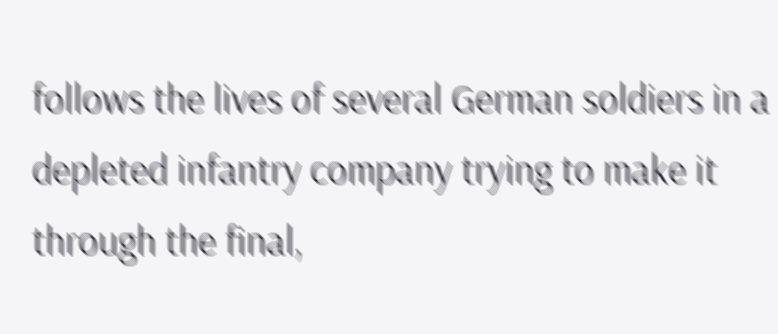follows the lives of several German soldiers in a depleted infantry company trying to make it through the final,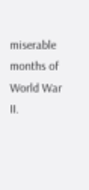miserable months of World War II.